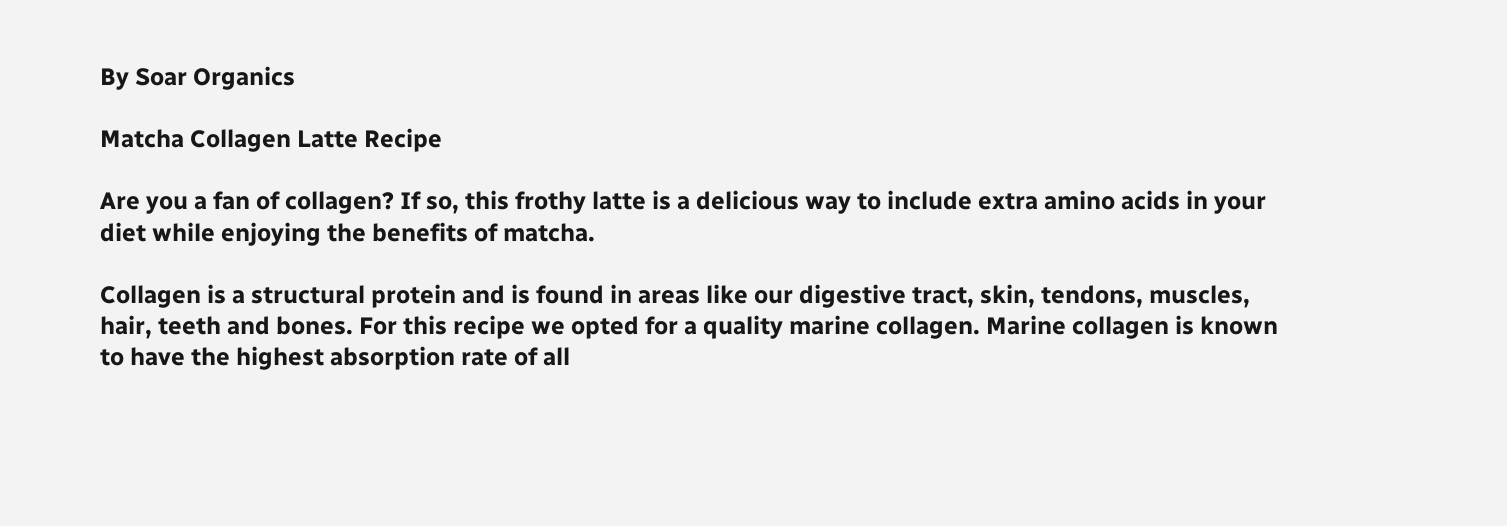By Soar Organics

Matcha Collagen Latte Recipe

Are you a fan of collagen? If so, this frothy latte is a delicious way to include extra amino acids in your diet while enjoying the benefits of matcha.

Collagen is a structural protein and is found in areas like our digestive tract, skin, tendons, muscles, hair, teeth and bones. For this recipe we opted for a quality marine collagen. Marine collagen is known to have the highest absorption rate of all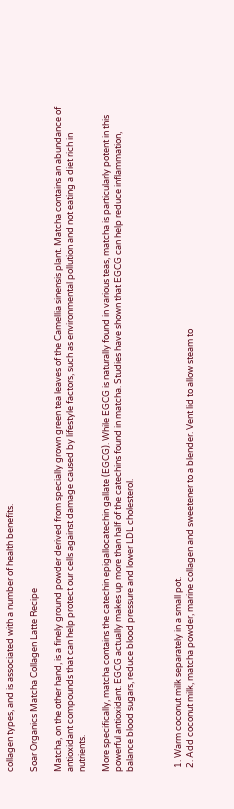collagen types, and is associated with a number of health benefits.

Soar Organics Matcha Collagen Latte Recipe

Matcha, on the other hand, is a finely ground powder derived from specially grown green tea leaves of the Camellia sinensis plant. Matcha contains an abundance of antioxidant compounds that can help protect our cells against damage caused by lifestyle factors, such as environmental pollution and not eating a diet rich in nutrients.

More specifically, matcha contains the catechin epigallocatechin gallate (EGCG). While EGCG is naturally found in various teas, matcha is particularly potent in this powerful antioxidant. EGCG actually makes up more than half of the catechins found in matcha. Studies have shown that EGCG can help reduce inflammation, balance blood sugars, reduce blood pressure and lower LDL cholesterol.



  1. Warm coconut milk separately in a small pot.
  2. Add coconut milk, matcha powder, marine collagen and sweetener to a blender. Vent lid to allow steam to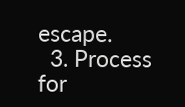escape.
  3. Process for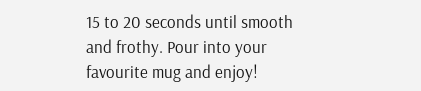15 to 20 seconds until smooth and frothy. Pour into your favourite mug and enjoy!